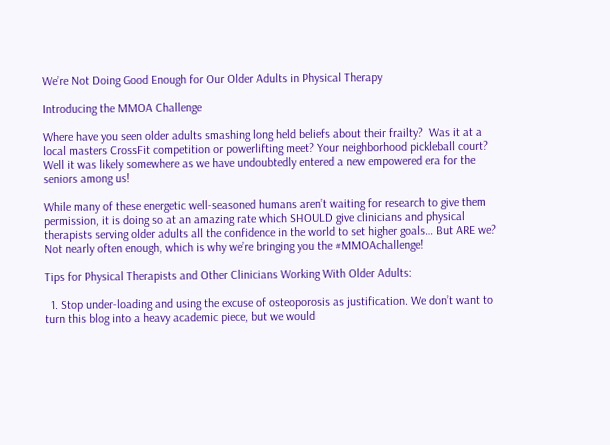We’re Not Doing Good Enough for Our Older Adults in Physical Therapy

Introducing the MMOA Challenge

Where have you seen older adults smashing long held beliefs about their frailty?  Was it at a local masters CrossFit competition or powerlifting meet? Your neighborhood pickleball court? Well it was likely somewhere as we have undoubtedly entered a new empowered era for the seniors among us!

While many of these energetic well-seasoned humans aren’t waiting for research to give them permission, it is doing so at an amazing rate which SHOULD give clinicians and physical therapists serving older adults all the confidence in the world to set higher goals… But ARE we?  Not nearly often enough, which is why we’re bringing you the #MMOAchallenge!

Tips for Physical Therapists and Other Clinicians Working With Older Adults:

  1. Stop under-loading and using the excuse of osteoporosis as justification. We don’t want to turn this blog into a heavy academic piece, but we would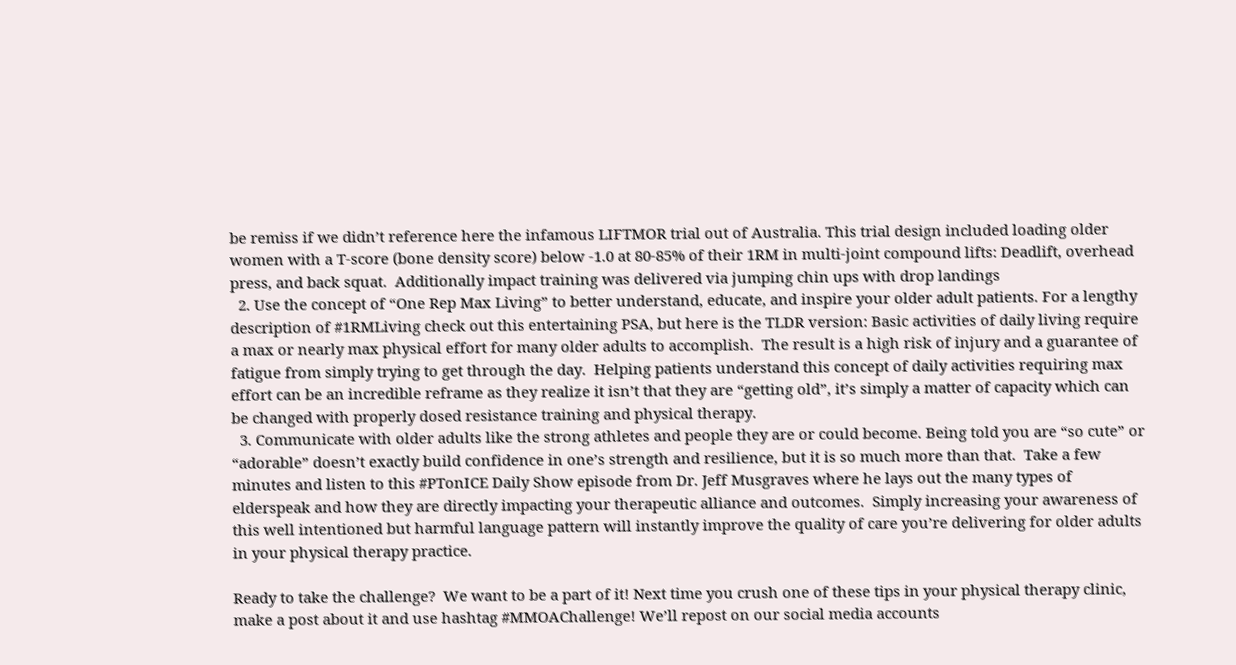be remiss if we didn’t reference here the infamous LIFTMOR trial out of Australia. This trial design included loading older women with a T-score (bone density score) below -1.0 at 80-85% of their 1RM in multi-joint compound lifts: Deadlift, overhead press, and back squat.  Additionally impact training was delivered via jumping chin ups with drop landings
  2. Use the concept of “One Rep Max Living” to better understand, educate, and inspire your older adult patients. For a lengthy description of #1RMLiving check out this entertaining PSA, but here is the TLDR version: Basic activities of daily living require a max or nearly max physical effort for many older adults to accomplish.  The result is a high risk of injury and a guarantee of fatigue from simply trying to get through the day.  Helping patients understand this concept of daily activities requiring max effort can be an incredible reframe as they realize it isn’t that they are “getting old”, it’s simply a matter of capacity which can be changed with properly dosed resistance training and physical therapy.
  3. Communicate with older adults like the strong athletes and people they are or could become. Being told you are “so cute” or “adorable” doesn’t exactly build confidence in one’s strength and resilience, but it is so much more than that.  Take a few minutes and listen to this #PTonICE Daily Show episode from Dr. Jeff Musgraves where he lays out the many types of elderspeak and how they are directly impacting your therapeutic alliance and outcomes.  Simply increasing your awareness of this well intentioned but harmful language pattern will instantly improve the quality of care you’re delivering for older adults in your physical therapy practice.

Ready to take the challenge?  We want to be a part of it! Next time you crush one of these tips in your physical therapy clinic, make a post about it and use hashtag #MMOAChallenge! We’ll repost on our social media accounts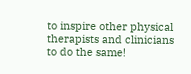to inspire other physical therapists and clinicians to do the same!